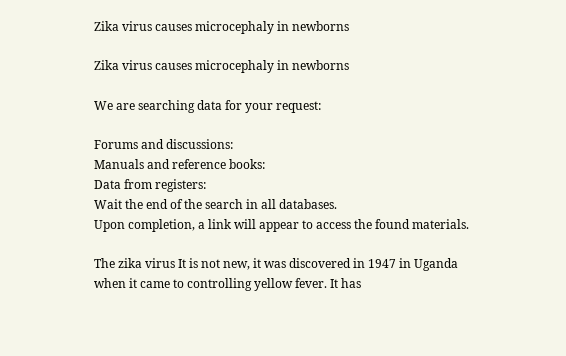Zika virus causes microcephaly in newborns

Zika virus causes microcephaly in newborns

We are searching data for your request:

Forums and discussions:
Manuals and reference books:
Data from registers:
Wait the end of the search in all databases.
Upon completion, a link will appear to access the found materials.

The zika virus It is not new, it was discovered in 1947 in Uganda when it came to controlling yellow fever. It has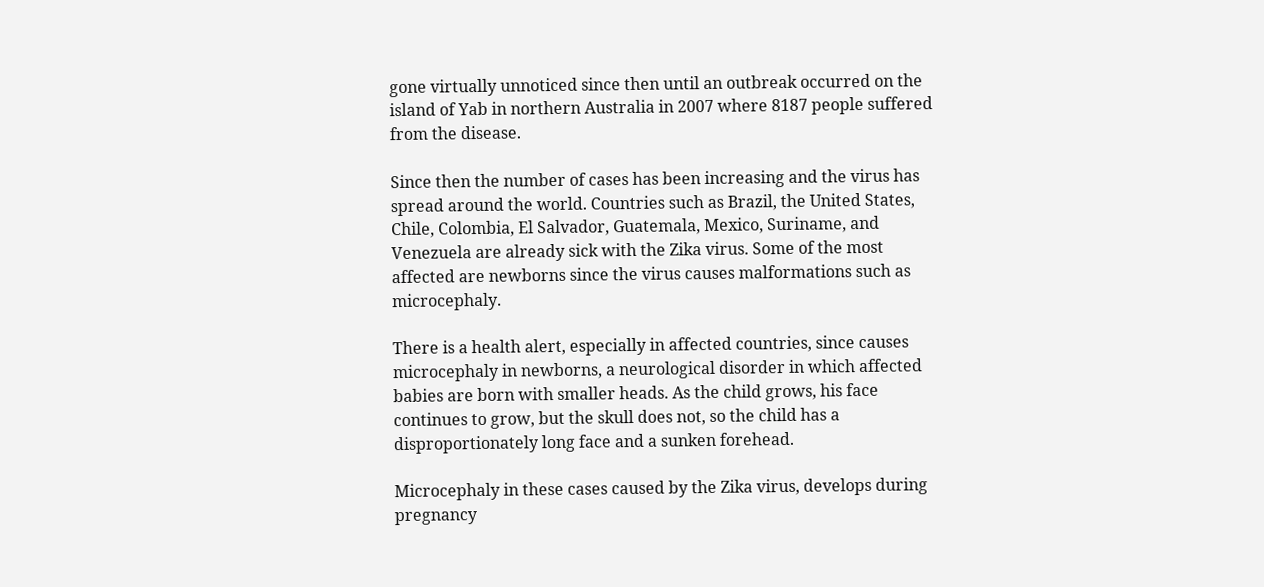gone virtually unnoticed since then until an outbreak occurred on the island of Yab in northern Australia in 2007 where 8187 people suffered from the disease.

Since then the number of cases has been increasing and the virus has spread around the world. Countries such as Brazil, the United States, Chile, Colombia, El Salvador, Guatemala, Mexico, Suriname, and Venezuela are already sick with the Zika virus. Some of the most affected are newborns since the virus causes malformations such as microcephaly.

There is a health alert, especially in affected countries, since causes microcephaly in newborns, a neurological disorder in which affected babies are born with smaller heads. As the child grows, his face continues to grow, but the skull does not, so the child has a disproportionately long face and a sunken forehead.

Microcephaly in these cases caused by the Zika virus, develops during pregnancy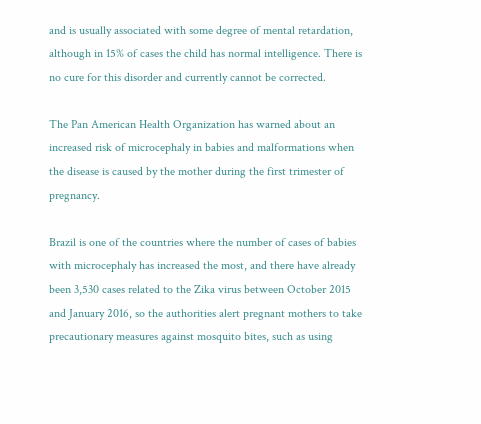and is usually associated with some degree of mental retardation, although in 15% of cases the child has normal intelligence. There is no cure for this disorder and currently cannot be corrected.

The Pan American Health Organization has warned about an increased risk of microcephaly in babies and malformations when the disease is caused by the mother during the first trimester of pregnancy.

Brazil is one of the countries where the number of cases of babies with microcephaly has increased the most, and there have already been 3,530 cases related to the Zika virus between October 2015 and January 2016, so the authorities alert pregnant mothers to take precautionary measures against mosquito bites, such as using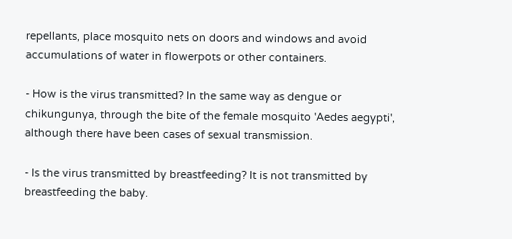repellants, place mosquito nets on doors and windows and avoid accumulations of water in flowerpots or other containers.

- How is the virus transmitted? In the same way as dengue or chikungunya, through the bite of the female mosquito 'Aedes aegypti', although there have been cases of sexual transmission.

- Is the virus transmitted by breastfeeding? It is not transmitted by breastfeeding the baby.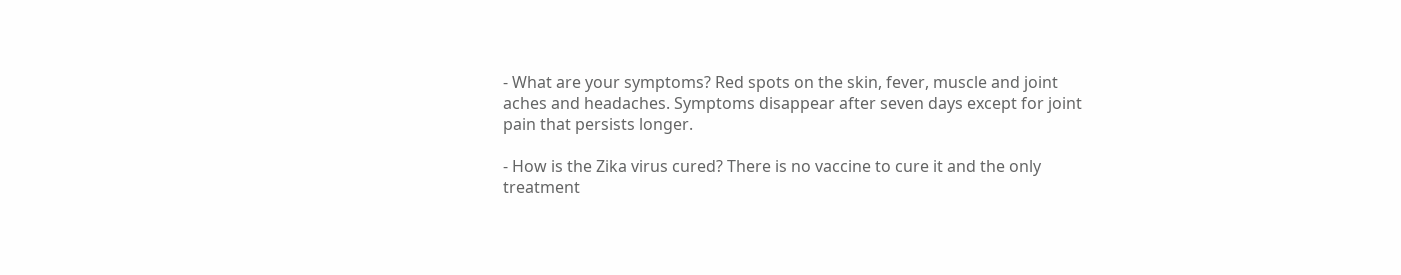- What are your symptoms? Red spots on the skin, fever, muscle and joint aches and headaches. Symptoms disappear after seven days except for joint pain that persists longer.

- How is the Zika virus cured? There is no vaccine to cure it and the only treatment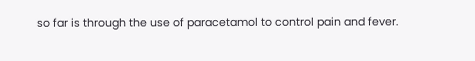so far is through the use of paracetamol to control pain and fever.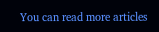You can read more articles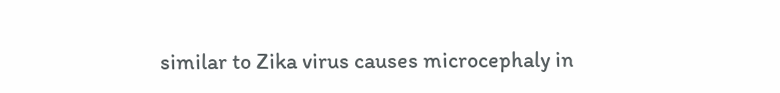similar to Zika virus causes microcephaly in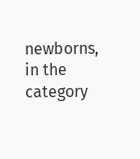newborns, in the category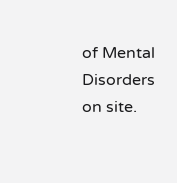of Mental Disorders on site.